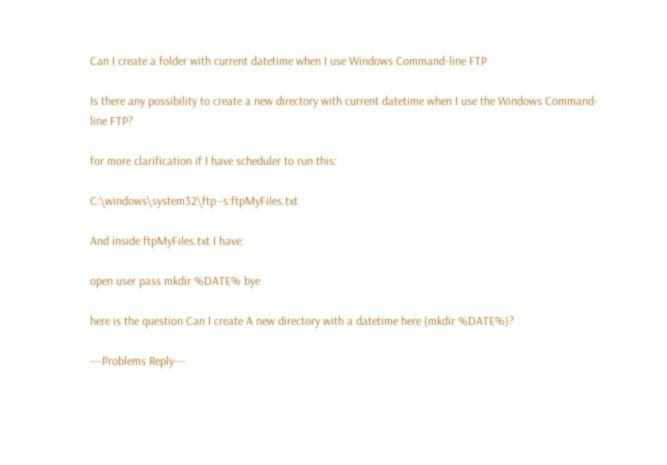Can I create a folder with current datetime when I use Windows Command-line FTP

Is there any possibility to create a new directory with current datetime when I use the Windows Command-line FTP?

for more clarification if I have scheduler to run this:

C:\windows\system32\ftp -s:ftpMyFiles.txt

And inside ftpMyFiles.txt I have:

open user pass mkdir %DATE% bye

here is the question Can I create A new directory with a datetime here (mkdir %DATE%)?

---Problems Reply---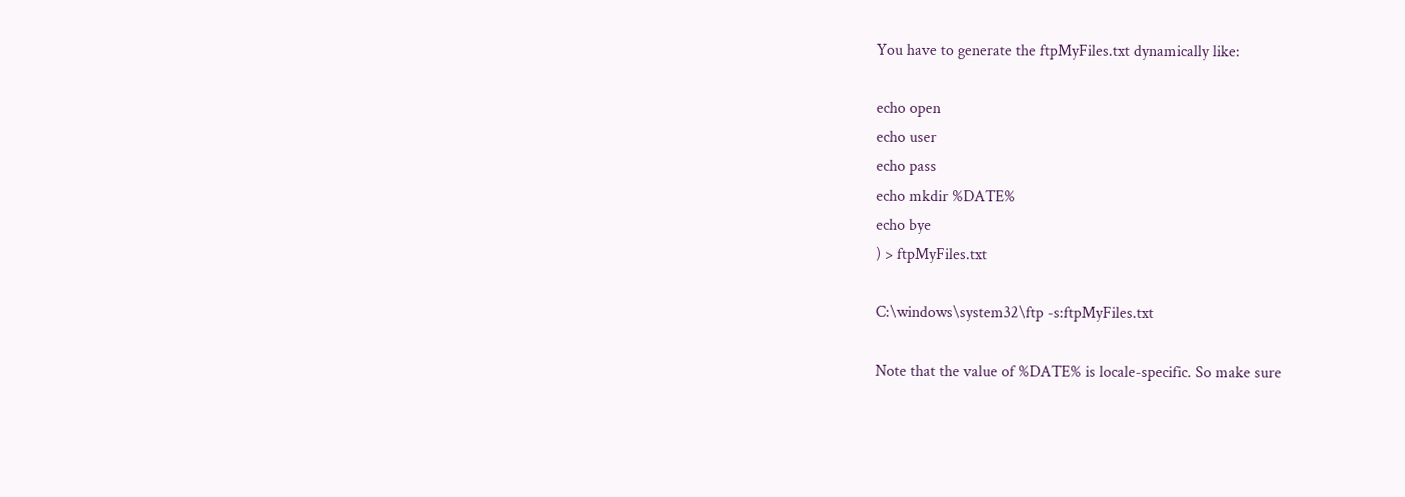You have to generate the ftpMyFiles.txt dynamically like:

echo open
echo user
echo pass
echo mkdir %DATE%
echo bye
) > ftpMyFiles.txt

C:\windows\system32\ftp -s:ftpMyFiles.txt

Note that the value of %DATE% is locale-specific. So make sure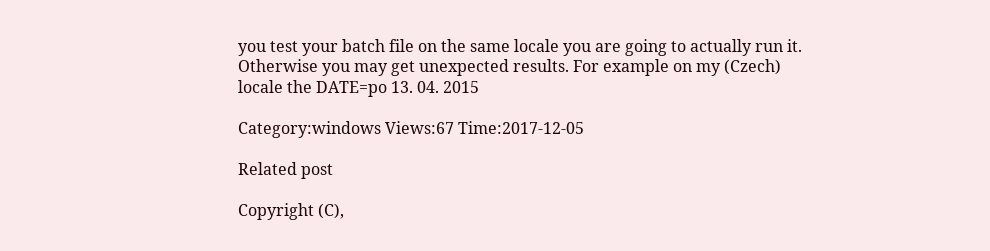you test your batch file on the same locale you are going to actually run it. Otherwise you may get unexpected results. For example on my (Czech) locale the DATE=po 13. 04. 2015

Category:windows Views:67 Time:2017-12-05

Related post

Copyright (C),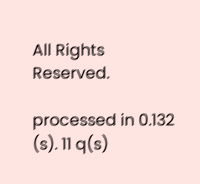All Rights Reserved.

processed in 0.132 (s). 11 q(s)